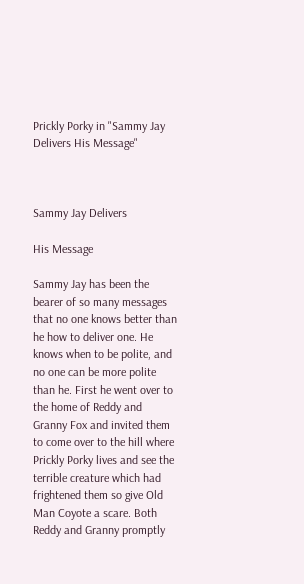Prickly Porky in "Sammy Jay Delivers His Message"



Sammy Jay Delivers

His Message

Sammy Jay has been the bearer of so many messages that no one knows better than he how to deliver one. He knows when to be polite, and no one can be more polite than he. First he went over to the home of Reddy and Granny Fox and invited them to come over to the hill where Prickly Porky lives and see the terrible creature which had frightened them so give Old Man Coyote a scare. Both Reddy and Granny promptly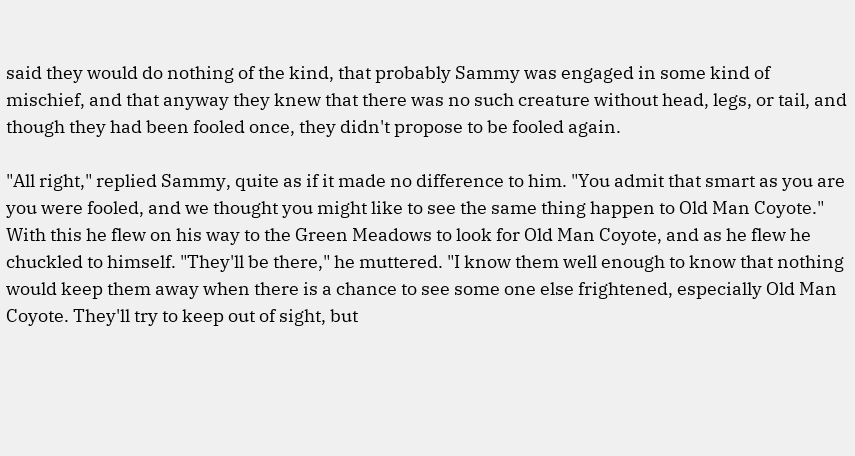said they would do nothing of the kind, that probably Sammy was engaged in some kind of mischief, and that anyway they knew that there was no such creature without head, legs, or tail, and though they had been fooled once, they didn't propose to be fooled again.

"All right," replied Sammy, quite as if it made no difference to him. "You admit that smart as you are you were fooled, and we thought you might like to see the same thing happen to Old Man Coyote."
With this he flew on his way to the Green Meadows to look for Old Man Coyote, and as he flew he chuckled to himself. "They'll be there," he muttered. "I know them well enough to know that nothing would keep them away when there is a chance to see some one else frightened, especially Old Man Coyote. They'll try to keep out of sight, but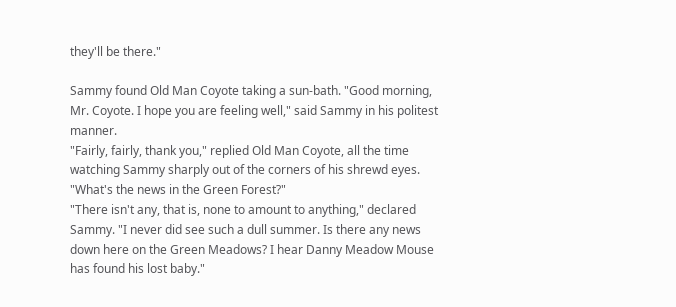they'll be there."

Sammy found Old Man Coyote taking a sun-bath. "Good morning, Mr. Coyote. I hope you are feeling well," said Sammy in his politest manner.
"Fairly, fairly, thank you," replied Old Man Coyote, all the time watching Sammy sharply out of the corners of his shrewd eyes. "What's the news in the Green Forest?"
"There isn't any, that is, none to amount to anything," declared Sammy. "I never did see such a dull summer. Is there any news down here on the Green Meadows? I hear Danny Meadow Mouse has found his lost baby."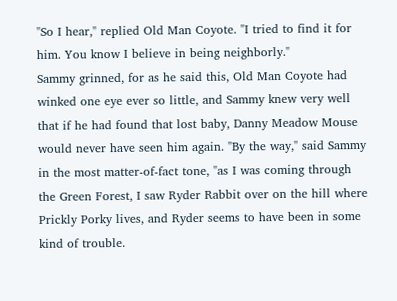"So I hear," replied Old Man Coyote. "I tried to find it for him. You know I believe in being neighborly."
Sammy grinned, for as he said this, Old Man Coyote had winked one eye ever so little, and Sammy knew very well that if he had found that lost baby, Danny Meadow Mouse would never have seen him again. "By the way," said Sammy in the most matter-of-fact tone, "as I was coming through the Green Forest, I saw Ryder Rabbit over on the hill where Prickly Porky lives, and Ryder seems to have been in some kind of trouble.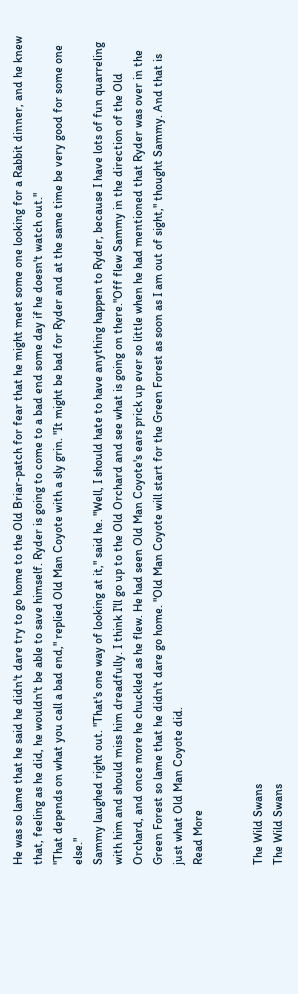He was so lame that he said he didn't dare try to go home to the Old Briar-patch for fear that he might meet some one looking for a Rabbit dinner, and he knew that, feeling as he did, he wouldn't be able to save himself. Ryder is going to come to a bad end some day if he doesn't watch out."
"That depends on what you call a bad end," replied Old Man Coyote with a sly grin. "It might be bad for Ryder and at the same time be very good for some one else."
Sammy laughed right out. "That's one way of looking at it," said he. "Well, I should hate to have anything happen to Ryder, because I have lots of fun quarreling with him and should miss him dreadfully. I think I'll go up to the Old Orchard and see what is going on there."Off flew Sammy in the direction of the Old Orchard, and once more he chuckled as he flew. He had seen Old Man Coyote's ears prick up ever so little when he had mentioned that Ryder was over in the Green Forest so lame that he didn't dare go home. "Old Man Coyote will start for the Green Forest as soon as I am out of sight," thought Sammy. And that is just what Old Man Coyote did.
Read More


The Wild Swans
The Wild Swans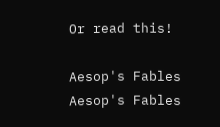Or read this!

Aesop's Fables
Aesop's Fables